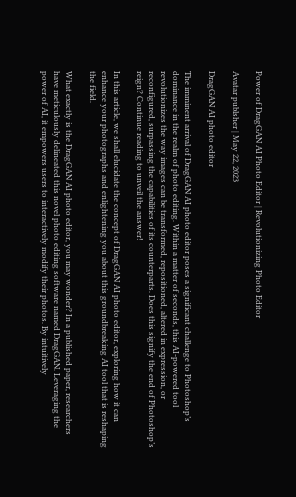Power of DragGAN AI Photo Editor | Revolutionizing Photo Editor

Avatar publsher | May 22, 2023

DragGAN AI photo editor

The imminent arrival of DragGAN AI photo editor poses a significant challenge to Photoshop’s dominance in the realm of photo editing. Within a matter of seconds, this AI-powered tool revolutionizes the way images can be transformed, repositioned, altered in expression, or reconfigured, surpassing the capabilities of its counterparts. Does this signify the end of Photoshop’s reign? Continue reading to unveil the answer!

In this article, we shall elucidate the concept of DragGAN AI photo editor, exploring how it can enhance your photographs and enlightening you about this groundbreaking AI tool that is reshaping the field.

What exactly is the DragGAN AI photo editor, you may wonder? In a published paper, researchers have meticulously delineated this novel photo editing software named DragGAN. Leveraging the power of AI, it empowers users to interactively modify their photos. By intuitively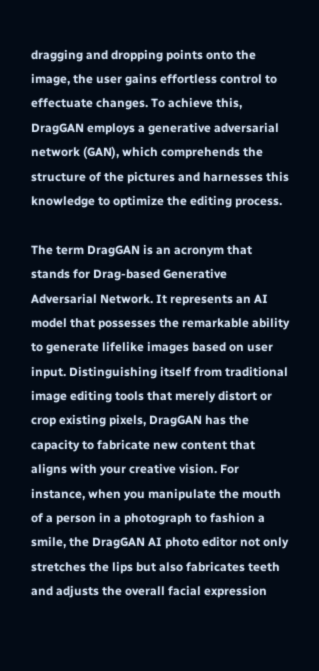dragging and dropping points onto the image, the user gains effortless control to effectuate changes. To achieve this, DragGAN employs a generative adversarial network (GAN), which comprehends the structure of the pictures and harnesses this knowledge to optimize the editing process.

The term DragGAN is an acronym that stands for Drag-based Generative Adversarial Network. It represents an AI model that possesses the remarkable ability to generate lifelike images based on user input. Distinguishing itself from traditional image editing tools that merely distort or crop existing pixels, DragGAN has the capacity to fabricate new content that aligns with your creative vision. For instance, when you manipulate the mouth of a person in a photograph to fashion a smile, the DragGAN AI photo editor not only stretches the lips but also fabricates teeth and adjusts the overall facial expression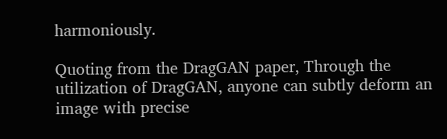harmoniously.

Quoting from the DragGAN paper, Through the utilization of DragGAN, anyone can subtly deform an image with precise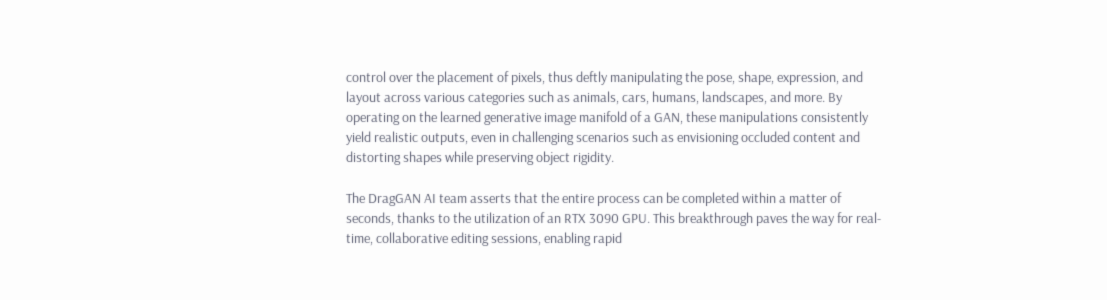control over the placement of pixels, thus deftly manipulating the pose, shape, expression, and layout across various categories such as animals, cars, humans, landscapes, and more. By operating on the learned generative image manifold of a GAN, these manipulations consistently yield realistic outputs, even in challenging scenarios such as envisioning occluded content and distorting shapes while preserving object rigidity.

The DragGAN AI team asserts that the entire process can be completed within a matter of seconds, thanks to the utilization of an RTX 3090 GPU. This breakthrough paves the way for real-time, collaborative editing sessions, enabling rapid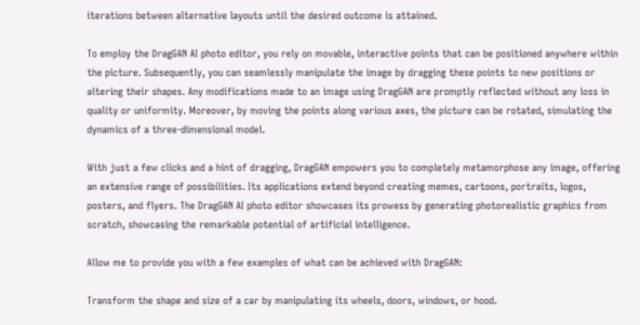iterations between alternative layouts until the desired outcome is attained.

To employ the DragGAN AI photo editor, you rely on movable, interactive points that can be positioned anywhere within the picture. Subsequently, you can seamlessly manipulate the image by dragging these points to new positions or altering their shapes. Any modifications made to an image using DragGAN are promptly reflected without any loss in quality or uniformity. Moreover, by moving the points along various axes, the picture can be rotated, simulating the dynamics of a three-dimensional model.

With just a few clicks and a hint of dragging, DragGAN empowers you to completely metamorphose any image, offering an extensive range of possibilities. Its applications extend beyond creating memes, cartoons, portraits, logos, posters, and flyers. The DragGAN AI photo editor showcases its prowess by generating photorealistic graphics from scratch, showcasing the remarkable potential of artificial intelligence.

Allow me to provide you with a few examples of what can be achieved with DragGAN:

Transform the shape and size of a car by manipulating its wheels, doors, windows, or hood.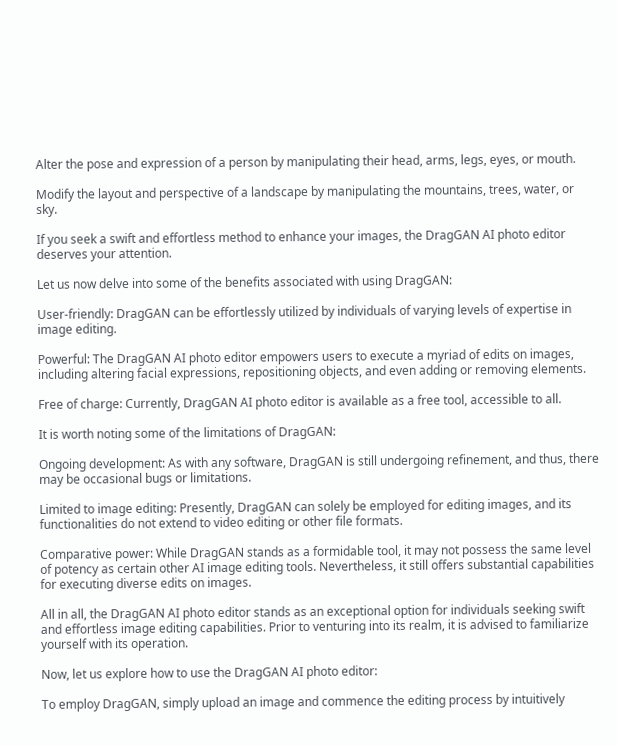Alter the pose and expression of a person by manipulating their head, arms, legs, eyes, or mouth.

Modify the layout and perspective of a landscape by manipulating the mountains, trees, water, or sky.

If you seek a swift and effortless method to enhance your images, the DragGAN AI photo editor deserves your attention.

Let us now delve into some of the benefits associated with using DragGAN:

User-friendly: DragGAN can be effortlessly utilized by individuals of varying levels of expertise in image editing.

Powerful: The DragGAN AI photo editor empowers users to execute a myriad of edits on images, including altering facial expressions, repositioning objects, and even adding or removing elements.

Free of charge: Currently, DragGAN AI photo editor is available as a free tool, accessible to all.

It is worth noting some of the limitations of DragGAN:

Ongoing development: As with any software, DragGAN is still undergoing refinement, and thus, there may be occasional bugs or limitations.

Limited to image editing: Presently, DragGAN can solely be employed for editing images, and its functionalities do not extend to video editing or other file formats.

Comparative power: While DragGAN stands as a formidable tool, it may not possess the same level of potency as certain other AI image editing tools. Nevertheless, it still offers substantial capabilities for executing diverse edits on images.

All in all, the DragGAN AI photo editor stands as an exceptional option for individuals seeking swift and effortless image editing capabilities. Prior to venturing into its realm, it is advised to familiarize yourself with its operation.

Now, let us explore how to use the DragGAN AI photo editor:

To employ DragGAN, simply upload an image and commence the editing process by intuitively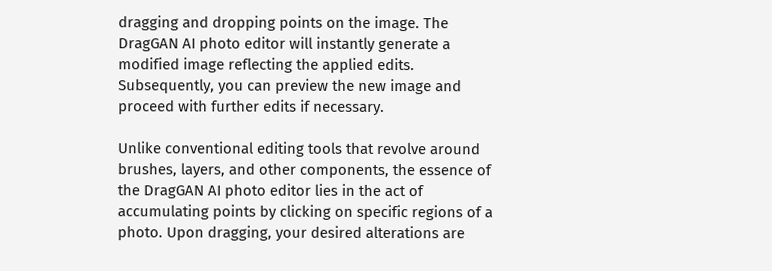dragging and dropping points on the image. The DragGAN AI photo editor will instantly generate a modified image reflecting the applied edits. Subsequently, you can preview the new image and proceed with further edits if necessary.

Unlike conventional editing tools that revolve around brushes, layers, and other components, the essence of the DragGAN AI photo editor lies in the act of accumulating points by clicking on specific regions of a photo. Upon dragging, your desired alterations are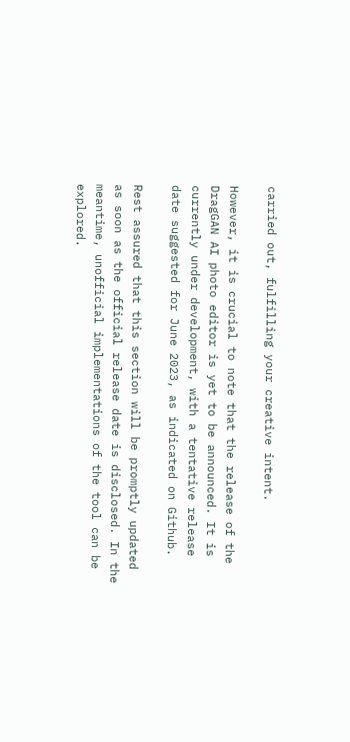carried out, fulfilling your creative intent.

However, it is crucial to note that the release of the DragGAN AI photo editor is yet to be announced. It is currently under development, with a tentative release date suggested for June 2023, as indicated on Github.

Rest assured that this section will be promptly updated as soon as the official release date is disclosed. In the meantime, unofficial implementations of the tool can be explored.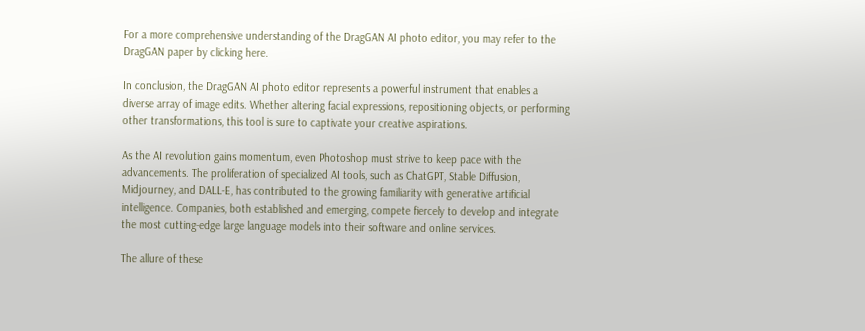For a more comprehensive understanding of the DragGAN AI photo editor, you may refer to the DragGAN paper by clicking here.

In conclusion, the DragGAN AI photo editor represents a powerful instrument that enables a diverse array of image edits. Whether altering facial expressions, repositioning objects, or performing other transformations, this tool is sure to captivate your creative aspirations.

As the AI revolution gains momentum, even Photoshop must strive to keep pace with the advancements. The proliferation of specialized AI tools, such as ChatGPT, Stable Diffusion, Midjourney, and DALL-E, has contributed to the growing familiarity with generative artificial intelligence. Companies, both established and emerging, compete fiercely to develop and integrate the most cutting-edge large language models into their software and online services.

The allure of these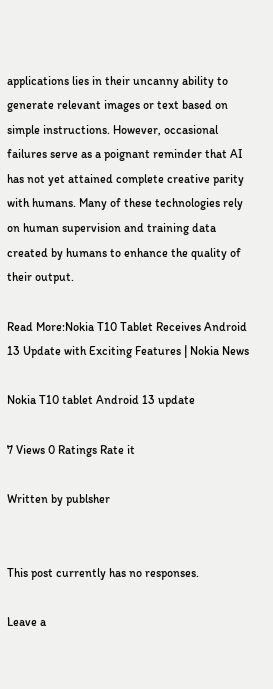applications lies in their uncanny ability to generate relevant images or text based on simple instructions. However, occasional failures serve as a poignant reminder that AI has not yet attained complete creative parity with humans. Many of these technologies rely on human supervision and training data created by humans to enhance the quality of their output.

Read More:Nokia T10 Tablet Receives Android 13 Update with Exciting Features | Nokia News

Nokia T10 tablet Android 13 update

7 Views 0 Ratings Rate it

Written by publsher


This post currently has no responses.

Leave a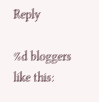Reply

%d bloggers like this: